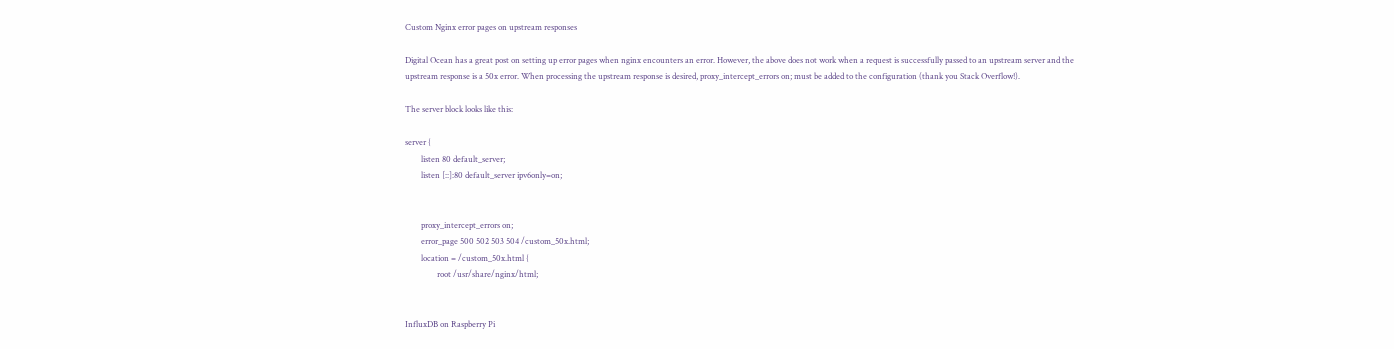Custom Nginx error pages on upstream responses

Digital Ocean has a great post on setting up error pages when nginx encounters an error. However, the above does not work when a request is successfully passed to an upstream server and the upstream response is a 50x error. When processing the upstream response is desired, proxy_intercept_errors on; must be added to the configuration (thank you Stack Overflow!).

The server block looks like this:

server {
        listen 80 default_server;
        listen [::]:80 default_server ipv6only=on;


        proxy_intercept_errors on;
        error_page 500 502 503 504 /custom_50x.html;
        location = /custom_50x.html {
                root /usr/share/nginx/html;


InfluxDB on Raspberry Pi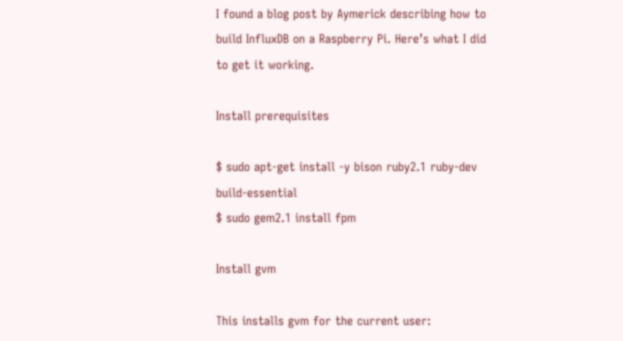I found a blog post by Aymerick describing how to build InfluxDB on a Raspberry Pi. Here’s what I did to get it working.

Install prerequisites

$ sudo apt-get install -y bison ruby2.1 ruby-dev build-essential
$ sudo gem2.1 install fpm

Install gvm

This installs gvm for the current user: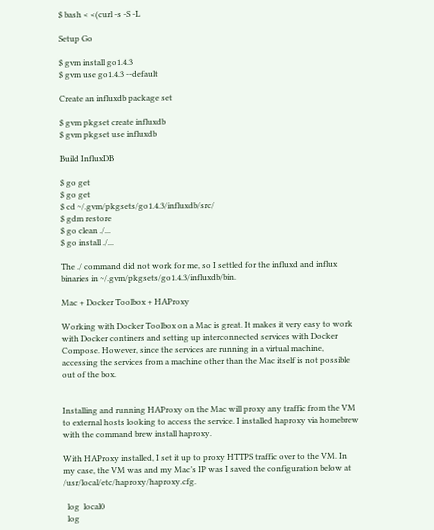$ bash < <(curl -s -S -L

Setup Go

$ gvm install go1.4.3
$ gvm use go1.4.3 --default

Create an influxdb package set

$ gvm pkgset create influxdb
$ gvm pkgset use influxdb

Build InfluxDB

$ go get
$ go get
$ cd ~/.gvm/pkgsets/go1.4.3/influxdb/src/
$ gdm restore
$ go clean ./...
$ go install ./...

The ./ command did not work for me, so I settled for the influxd and influx binaries in ~/.gvm/pkgsets/go1.4.3/influxdb/bin.

Mac + Docker Toolbox + HAProxy

Working with Docker Toolbox on a Mac is great. It makes it very easy to work with Docker continers and setting up interconnected services with Docker Compose. However, since the services are running in a virtual machine, accessing the services from a machine other than the Mac itself is not possible out of the box.


Installing and running HAProxy on the Mac will proxy any traffic from the VM to external hosts looking to access the service. I installed haproxy via homebrew with the command brew install haproxy.

With HAProxy installed, I set it up to proxy HTTPS traffic over to the VM. In my case, the VM was and my Mac’s IP was I saved the configuration below at /usr/local/etc/haproxy/haproxy.cfg.

  log  local0
  log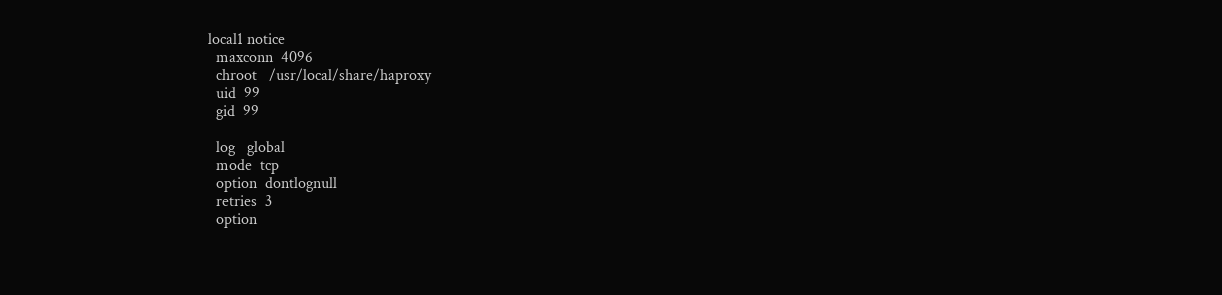local1 notice
  maxconn  4096
  chroot   /usr/local/share/haproxy
  uid  99
  gid  99

  log   global
  mode  tcp
  option  dontlognull
  retries  3
  option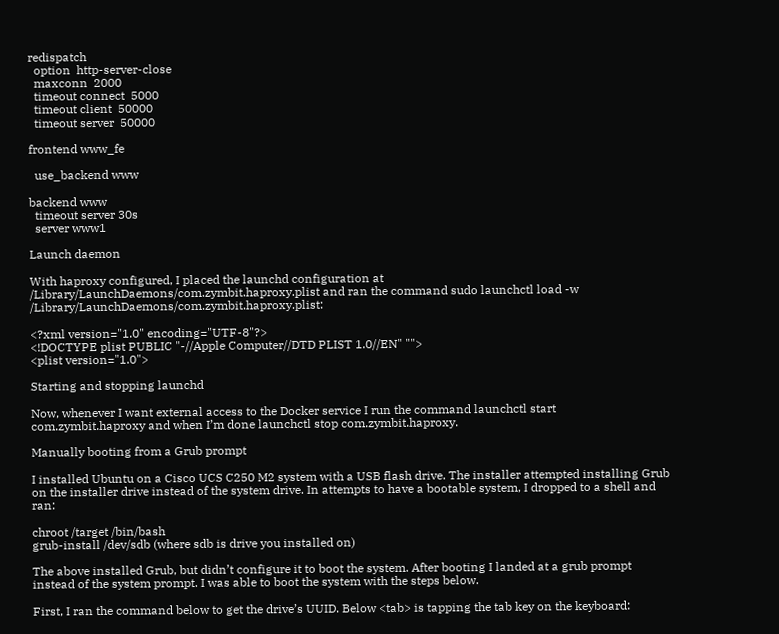redispatch
  option  http-server-close
  maxconn  2000
  timeout connect  5000
  timeout client  50000
  timeout server  50000

frontend www_fe

  use_backend www

backend www
  timeout server 30s
  server www1

Launch daemon

With haproxy configured, I placed the launchd configuration at /Library/LaunchDaemons/com.zymbit.haproxy.plist and ran the command sudo launchctl load -w /Library/LaunchDaemons/com.zymbit.haproxy.plist:

<?xml version="1.0" encoding="UTF-8"?>
<!DOCTYPE plist PUBLIC "-//Apple Computer//DTD PLIST 1.0//EN" "">
<plist version="1.0">

Starting and stopping launchd

Now, whenever I want external access to the Docker service I run the command launchctl start com.zymbit.haproxy and when I’m done launchctl stop com.zymbit.haproxy.

Manually booting from a Grub prompt

I installed Ubuntu on a Cisco UCS C250 M2 system with a USB flash drive. The installer attempted installing Grub on the installer drive instead of the system drive. In attempts to have a bootable system, I dropped to a shell and ran:

chroot /target /bin/bash
grub-install /dev/sdb (where sdb is drive you installed on)

The above installed Grub, but didn’t configure it to boot the system. After booting I landed at a grub prompt instead of the system prompt. I was able to boot the system with the steps below.

First, I ran the command below to get the drive’s UUID. Below <tab> is tapping the tab key on the keyboard: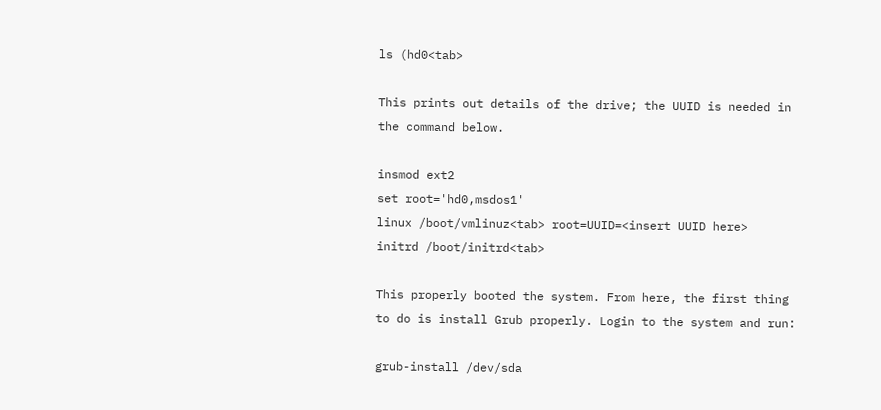ls (hd0<tab>

This prints out details of the drive; the UUID is needed in the command below.

insmod ext2
set root='hd0,msdos1'
linux /boot/vmlinuz<tab> root=UUID=<insert UUID here>
initrd /boot/initrd<tab>

This properly booted the system. From here, the first thing to do is install Grub properly. Login to the system and run:

grub-install /dev/sda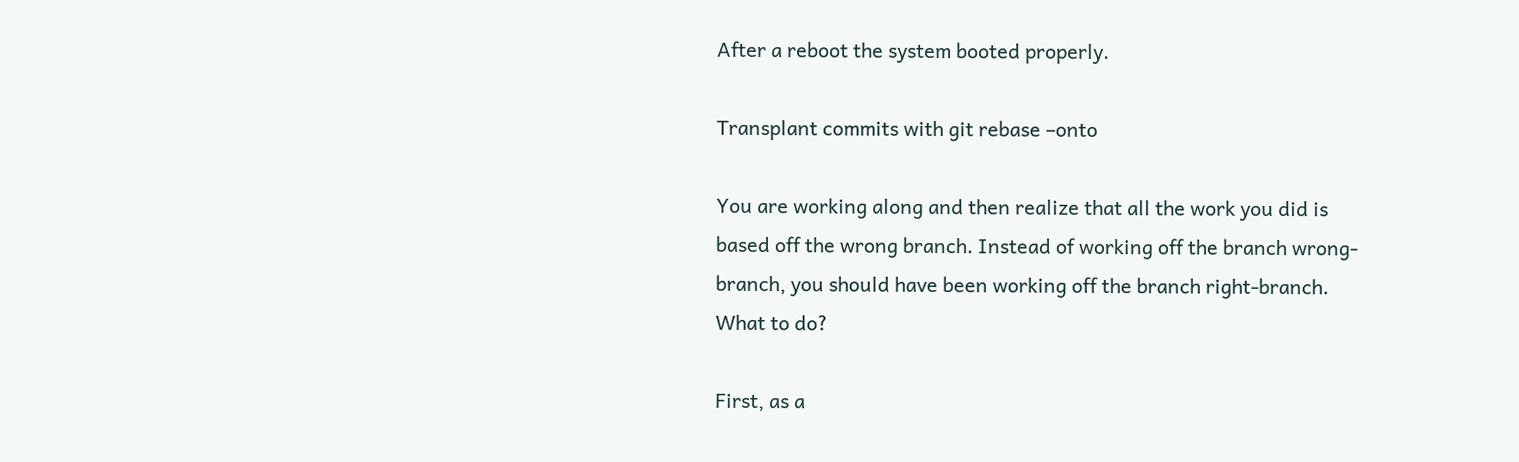After a reboot the system booted properly.

Transplant commits with git rebase –onto

You are working along and then realize that all the work you did is based off the wrong branch. Instead of working off the branch wrong-branch, you should have been working off the branch right-branch. What to do?

First, as a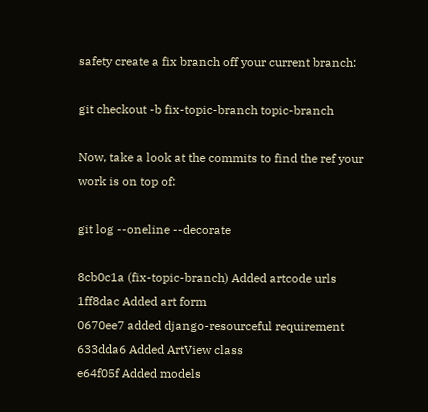safety create a fix branch off your current branch:

git checkout -b fix-topic-branch topic-branch

Now, take a look at the commits to find the ref your work is on top of:

git log --oneline --decorate

8cb0c1a (fix-topic-branch) Added artcode urls
1ff8dac Added art form
0670ee7 added django-resourceful requirement
633dda6 Added ArtView class
e64f05f Added models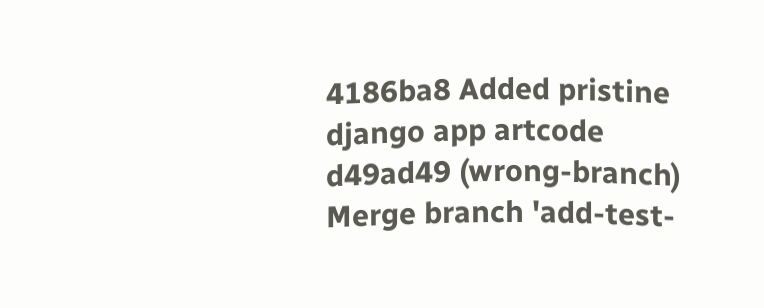4186ba8 Added pristine django app artcode
d49ad49 (wrong-branch) Merge branch 'add-test-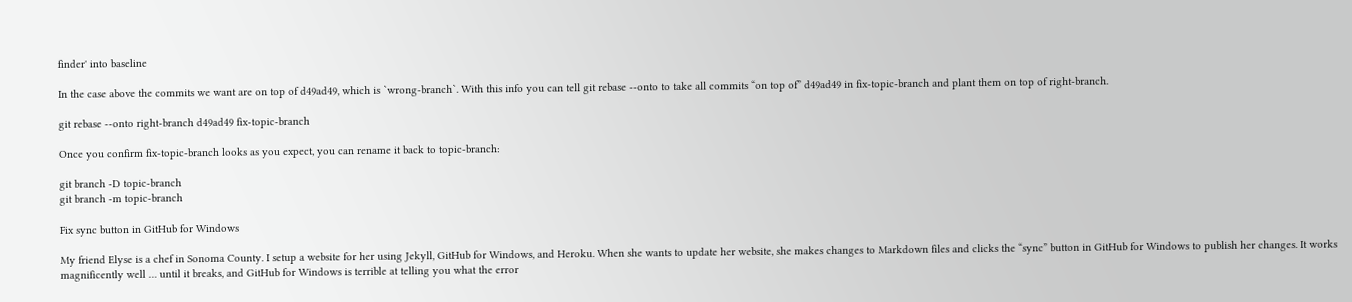finder' into baseline

In the case above the commits we want are on top of d49ad49, which is `wrong-branch`. With this info you can tell git rebase --onto to take all commits “on top of” d49ad49 in fix-topic-branch and plant them on top of right-branch.

git rebase --onto right-branch d49ad49 fix-topic-branch

Once you confirm fix-topic-branch looks as you expect, you can rename it back to topic-branch:

git branch -D topic-branch
git branch -m topic-branch

Fix sync button in GitHub for Windows

My friend Elyse is a chef in Sonoma County. I setup a website for her using Jekyll, GitHub for Windows, and Heroku. When she wants to update her website, she makes changes to Markdown files and clicks the “sync” button in GitHub for Windows to publish her changes. It works magnificently well … until it breaks, and GitHub for Windows is terrible at telling you what the error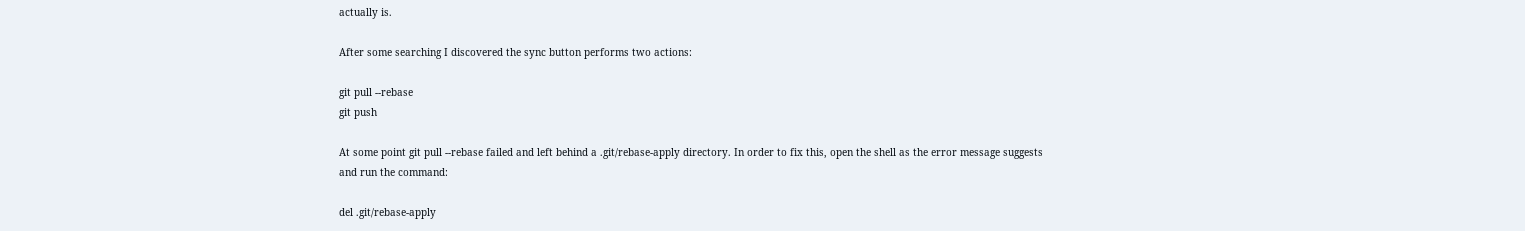actually is.

After some searching I discovered the sync button performs two actions:

git pull --rebase
git push

At some point git pull --rebase failed and left behind a .git/rebase-apply directory. In order to fix this, open the shell as the error message suggests and run the command:

del .git/rebase-apply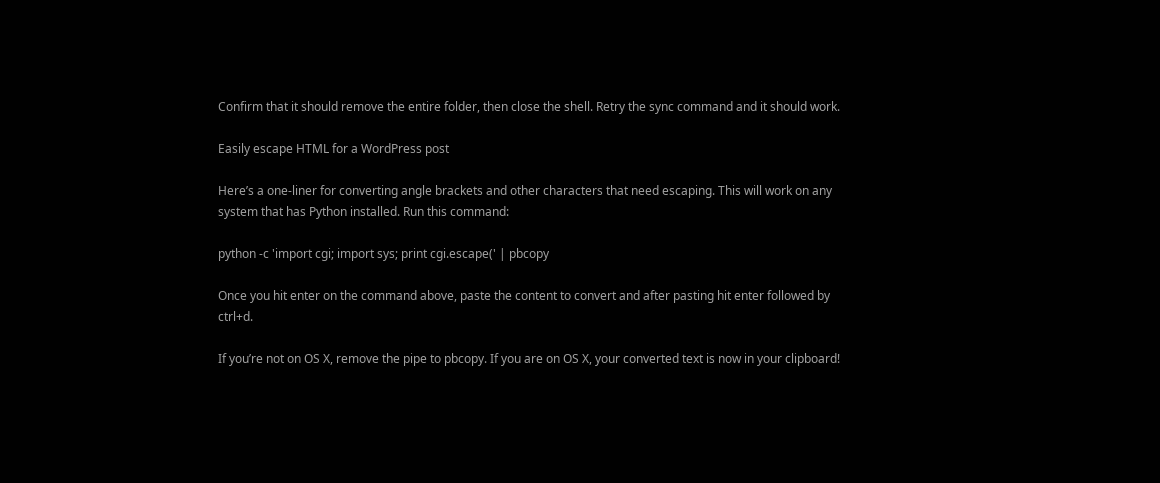Confirm that it should remove the entire folder, then close the shell. Retry the sync command and it should work.

Easily escape HTML for a WordPress post

Here’s a one-liner for converting angle brackets and other characters that need escaping. This will work on any system that has Python installed. Run this command:

python -c 'import cgi; import sys; print cgi.escape(' | pbcopy

Once you hit enter on the command above, paste the content to convert and after pasting hit enter followed by ctrl+d.

If you’re not on OS X, remove the pipe to pbcopy. If you are on OS X, your converted text is now in your clipboard!